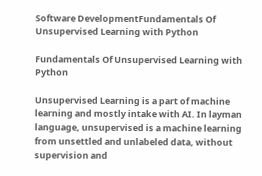Software DevelopmentFundamentals Of Unsupervised Learning with Python

Fundamentals Of Unsupervised Learning with Python

Unsupervised Learning is a part of machine learning and mostly intake with AI. In layman language, unsupervised is a machine learning from unsettled and unlabeled data, without supervision and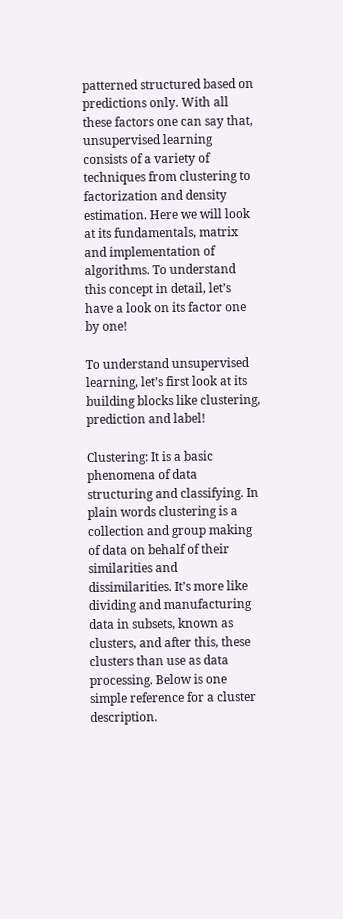patterned structured based on predictions only. With all these factors one can say that, unsupervised learning consists of a variety of techniques from clustering to factorization and density estimation. Here we will look at its fundamentals, matrix and implementation of algorithms. To understand this concept in detail, let’s have a look on its factor one by one!

To understand unsupervised learning, let’s first look at its building blocks like clustering, prediction and label!

Clustering: It is a basic phenomena of data structuring and classifying. In plain words clustering is a collection and group making of data on behalf of their similarities and dissimilarities. It’s more like dividing and manufacturing data in subsets, known as clusters, and after this, these clusters than use as data processing. Below is one simple reference for a cluster description.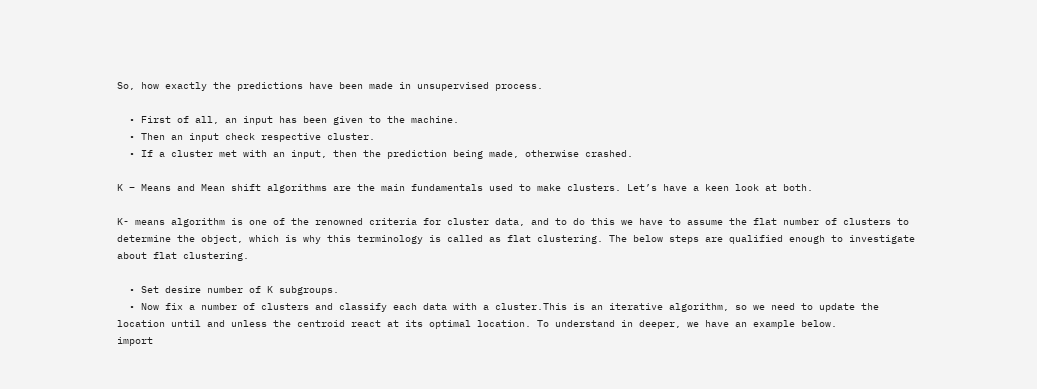So, how exactly the predictions have been made in unsupervised process.

  • First of all, an input has been given to the machine.
  • Then an input check respective cluster.
  • If a cluster met with an input, then the prediction being made, otherwise crashed.

K – Means and Mean shift algorithms are the main fundamentals used to make clusters. Let’s have a keen look at both.

K- means algorithm is one of the renowned criteria for cluster data, and to do this we have to assume the flat number of clusters to determine the object, which is why this terminology is called as flat clustering. The below steps are qualified enough to investigate about flat clustering.

  • Set desire number of K subgroups.
  • Now fix a number of clusters and classify each data with a cluster.This is an iterative algorithm, so we need to update the location until and unless the centroid react at its optimal location. To understand in deeper, we have an example below.
import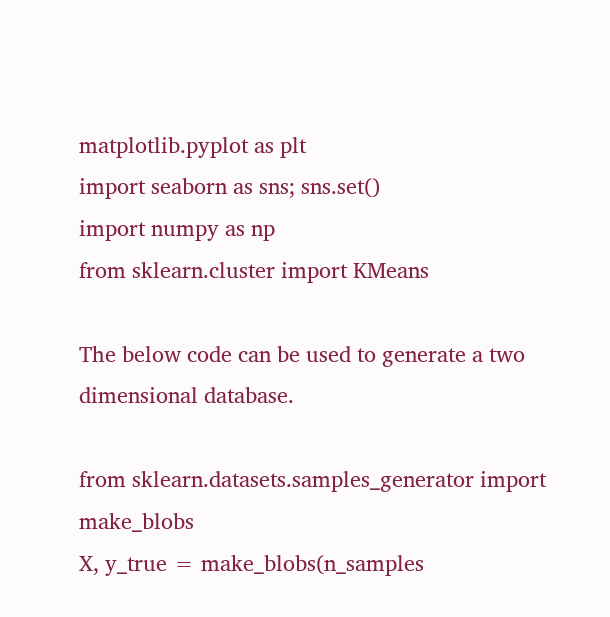matplotlib.pyplot as plt
import seaborn as sns; sns.set()
import numpy as np
from sklearn.cluster import KMeans

The below code can be used to generate a two dimensional database.

from sklearn.datasets.samples_generator import make_blobs
X, y_true = make_blobs(n_samples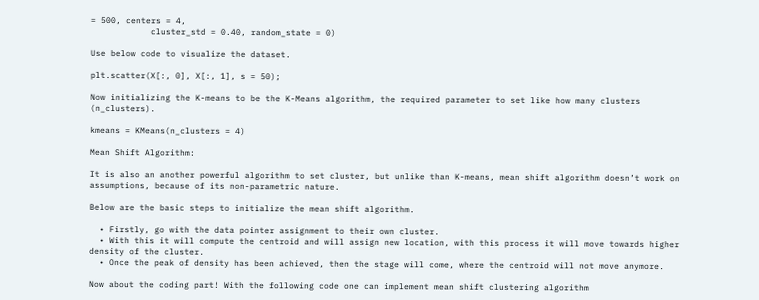= 500, centers = 4,
            cluster_std = 0.40, random_state = 0)

Use below code to visualize the dataset.

plt.scatter(X[:, 0], X[:, 1], s = 50);

Now initializing the K-means to be the K-Means algorithm, the required parameter to set like how many clusters (n_clusters).

kmeans = KMeans(n_clusters = 4)

Mean Shift Algorithm:

It is also an another powerful algorithm to set cluster, but unlike than K-means, mean shift algorithm doesn’t work on assumptions, because of its non-parametric nature.

Below are the basic steps to initialize the mean shift algorithm.

  • Firstly, go with the data pointer assignment to their own cluster.
  • With this it will compute the centroid and will assign new location, with this process it will move towards higher density of the cluster.
  • Once the peak of density has been achieved, then the stage will come, where the centroid will not move anymore.

Now about the coding part! With the following code one can implement mean shift clustering algorithm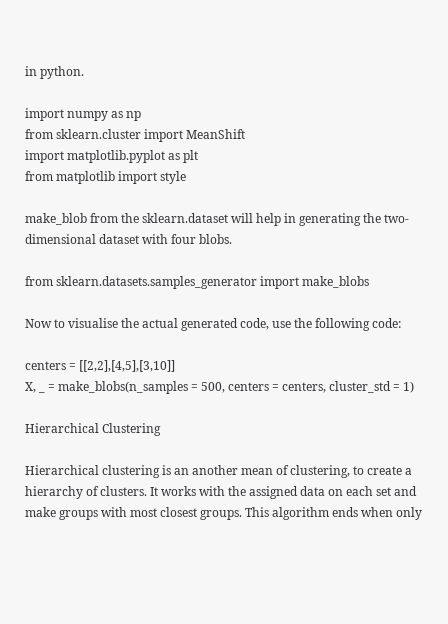in python.

import numpy as np
from sklearn.cluster import MeanShift
import matplotlib.pyplot as plt
from matplotlib import style

make_blob from the sklearn.dataset will help in generating the two-dimensional dataset with four blobs.

from sklearn.datasets.samples_generator import make_blobs

Now to visualise the actual generated code, use the following code:

centers = [[2,2],[4,5],[3,10]]
X, _ = make_blobs(n_samples = 500, centers = centers, cluster_std = 1)

Hierarchical Clustering

Hierarchical clustering is an another mean of clustering, to create a hierarchy of clusters. It works with the assigned data on each set and make groups with most closest groups. This algorithm ends when only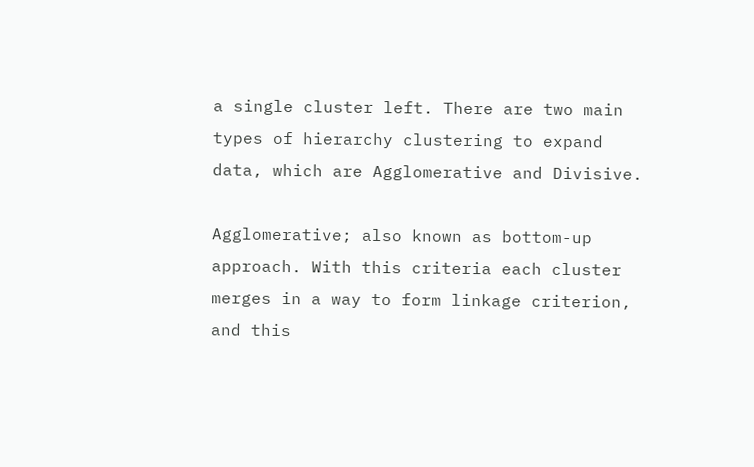a single cluster left. There are two main types of hierarchy clustering to expand data, which are Agglomerative and Divisive.

Agglomerative; also known as bottom-up approach. With this criteria each cluster merges in a way to form linkage criterion, and this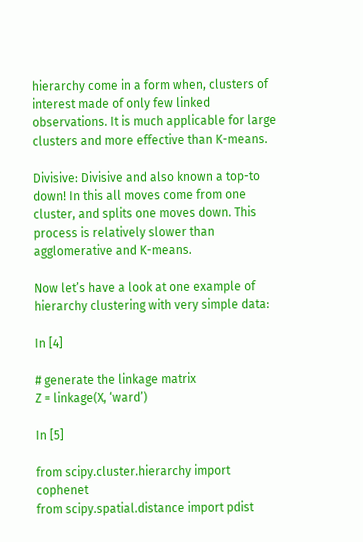hierarchy come in a form when, clusters of interest made of only few linked observations. It is much applicable for large clusters and more effective than K-means.

Divisive: Divisive and also known a top-to down! In this all moves come from one cluster, and splits one moves down. This process is relatively slower than agglomerative and K-means.

Now let’s have a look at one example of hierarchy clustering with very simple data:

In [4]

# generate the linkage matrix
Z = linkage(X, ‘ward’)

In [5]

from scipy.cluster.hierarchy import cophenet
from scipy.spatial.distance import pdist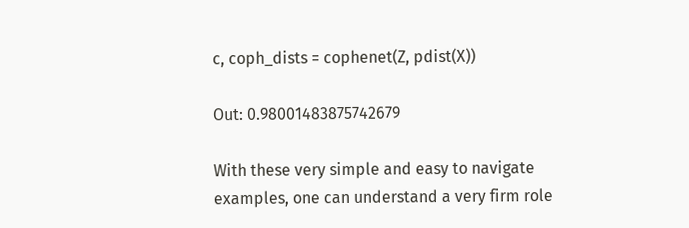c, coph_dists = cophenet(Z, pdist(X))

Out: 0.98001483875742679

With these very simple and easy to navigate examples, one can understand a very firm role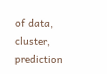of data, cluster, prediction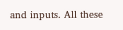and inputs. All these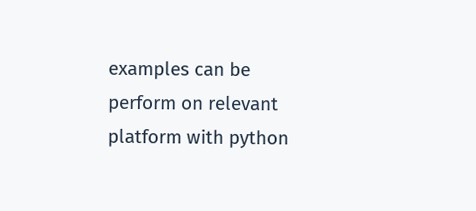examples can be perform on relevant platform with python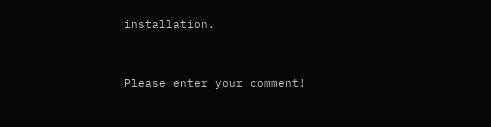installation.


Please enter your comment!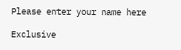Please enter your name here

Exclusive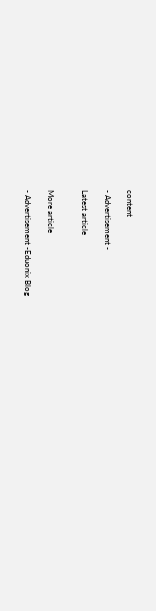content

- Advertisement -

Latest article


More article

- Advertisement -Eduonix Blog